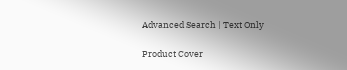Advanced Search | Text Only

Product Cover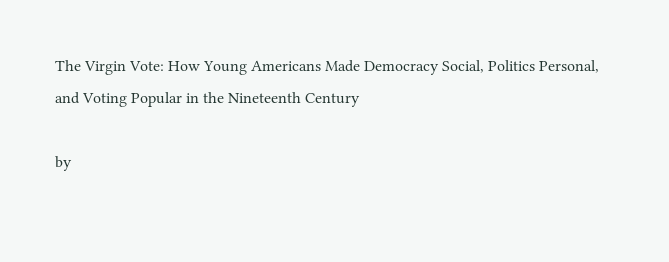The Virgin Vote: How Young Americans Made Democracy Social, Politics Personal, and Voting Popular in the Nineteenth Century

by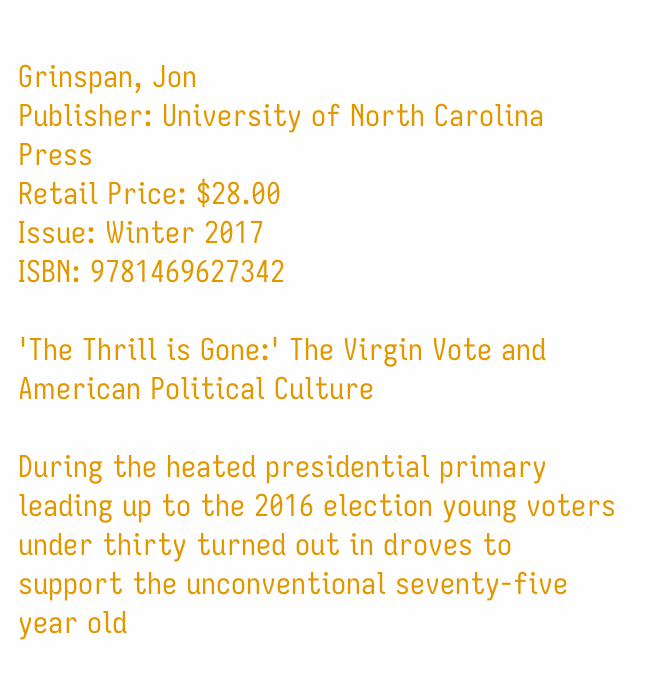Grinspan, Jon
Publisher: University of North Carolina Press
Retail Price: $28.00
Issue: Winter 2017
ISBN: 9781469627342

'The Thrill is Gone:' The Virgin Vote and American Political Culture

During the heated presidential primary leading up to the 2016 election young voters under thirty turned out in droves to support the unconventional seventy-five year old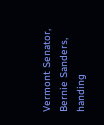Vermont Senator, Bernie Sanders, handing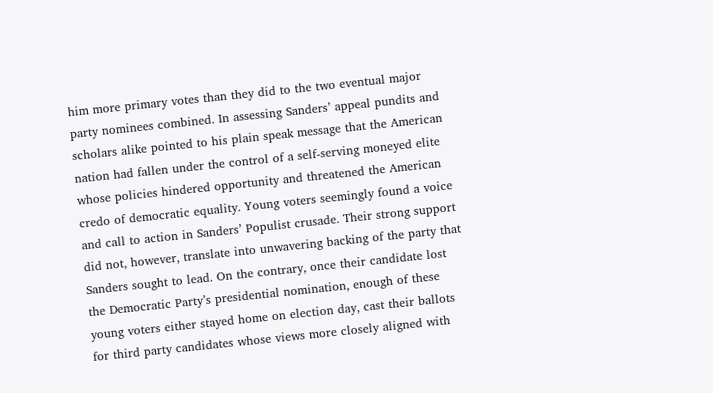him more primary votes than they did to the two eventual major party nominees combined. In assessing Sanders’ appeal pundits and scholars alike pointed to his plain speak message that the American nation had fallen under the control of a self-serving moneyed elite whose policies hindered opportunity and threatened the American credo of democratic equality. Young voters seemingly found a voice and call to action in Sanders’ Populist crusade. Their strong support did not, however, translate into unwavering backing of the party that Sanders sought to lead. On the contrary, once their candidate lost the Democratic Party’s presidential nomination, enough of these young voters either stayed home on election day, cast their ballots for third party candidates whose views more closely aligned with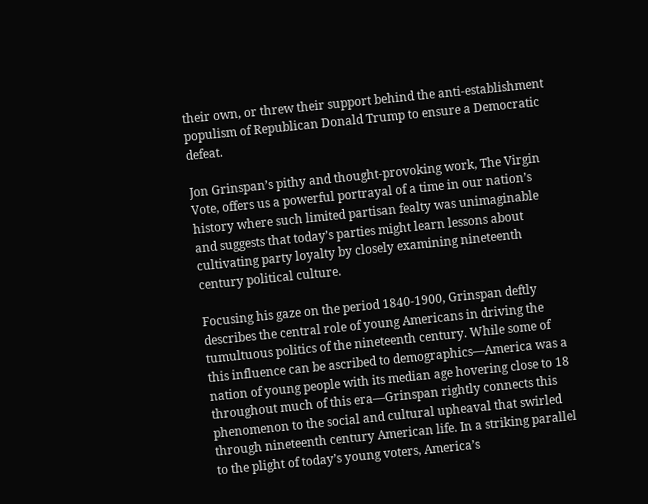their own, or threw their support behind the anti-establishment populism of Republican Donald Trump to ensure a Democratic defeat.

Jon Grinspan’s pithy and thought-provoking work, The Virgin Vote, offers us a powerful portrayal of a time in our nation’s history where such limited partisan fealty was unimaginable and suggests that today’s parties might learn lessons about cultivating party loyalty by closely examining nineteenth century political culture.

Focusing his gaze on the period 1840-1900, Grinspan deftly describes the central role of young Americans in driving the tumultuous politics of the nineteenth century. While some of this influence can be ascribed to demographics—America was a nation of young people with its median age hovering close to 18 throughout much of this era—Grinspan rightly connects this phenomenon to the social and cultural upheaval that swirled through nineteenth century American life. In a striking parallel to the plight of today’s young voters, America’s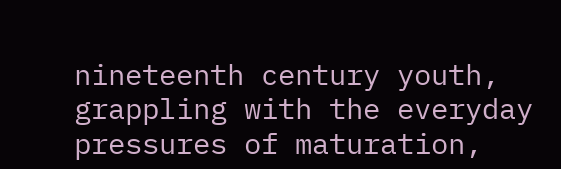nineteenth century youth, grappling with the everyday pressures of maturation,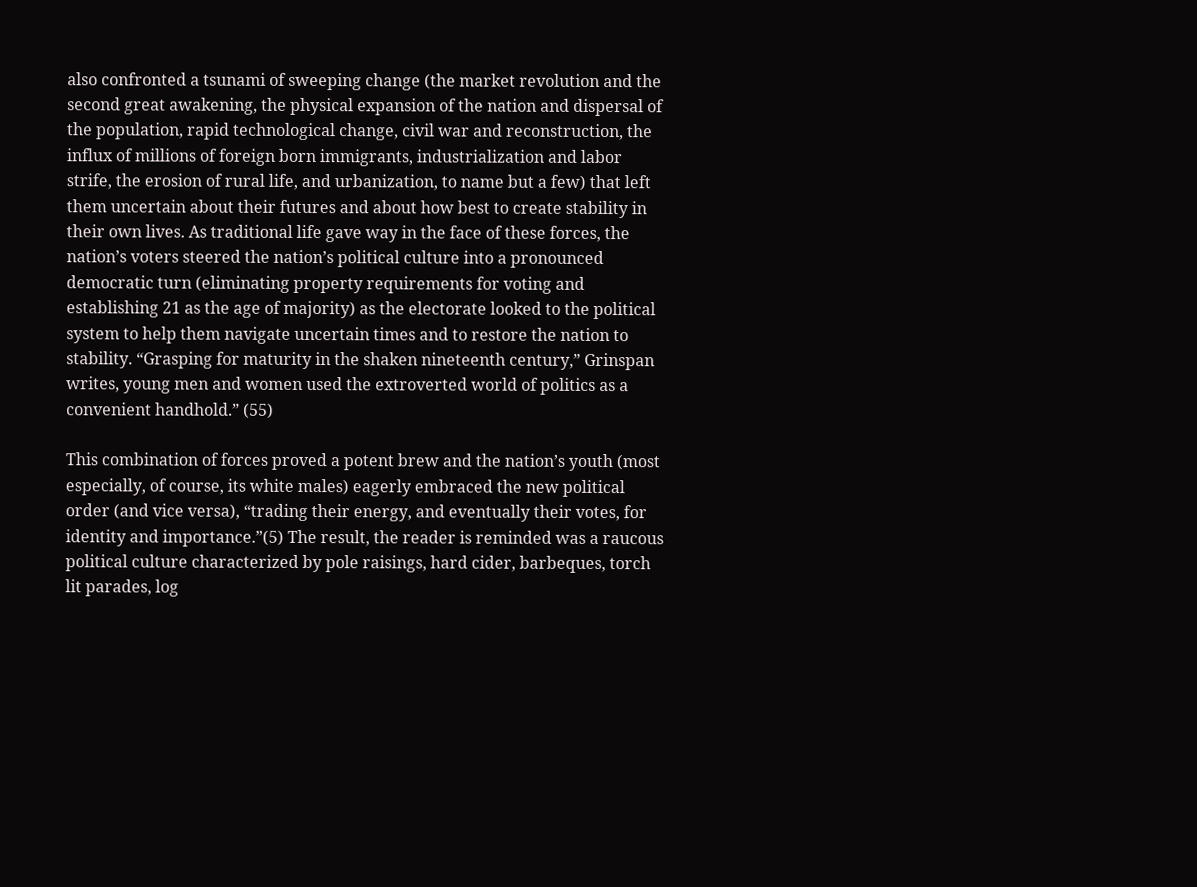also confronted a tsunami of sweeping change (the market revolution and the second great awakening, the physical expansion of the nation and dispersal of the population, rapid technological change, civil war and reconstruction, the influx of millions of foreign born immigrants, industrialization and labor strife, the erosion of rural life, and urbanization, to name but a few) that left them uncertain about their futures and about how best to create stability in their own lives. As traditional life gave way in the face of these forces, the nation’s voters steered the nation’s political culture into a pronounced democratic turn (eliminating property requirements for voting and establishing 21 as the age of majority) as the electorate looked to the political system to help them navigate uncertain times and to restore the nation to stability. “Grasping for maturity in the shaken nineteenth century,” Grinspan writes, young men and women used the extroverted world of politics as a convenient handhold.” (55)

This combination of forces proved a potent brew and the nation’s youth (most especially, of course, its white males) eagerly embraced the new political order (and vice versa), “trading their energy, and eventually their votes, for identity and importance.”(5) The result, the reader is reminded was a raucous political culture characterized by pole raisings, hard cider, barbeques, torch lit parades, log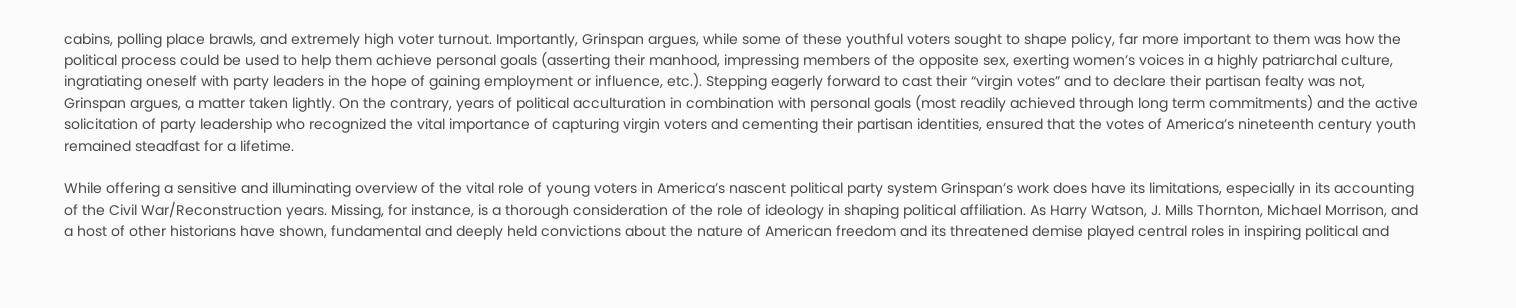cabins, polling place brawls, and extremely high voter turnout. Importantly, Grinspan argues, while some of these youthful voters sought to shape policy, far more important to them was how the political process could be used to help them achieve personal goals (asserting their manhood, impressing members of the opposite sex, exerting women’s voices in a highly patriarchal culture, ingratiating oneself with party leaders in the hope of gaining employment or influence, etc.). Stepping eagerly forward to cast their “virgin votes” and to declare their partisan fealty was not, Grinspan argues, a matter taken lightly. On the contrary, years of political acculturation in combination with personal goals (most readily achieved through long term commitments) and the active solicitation of party leadership who recognized the vital importance of capturing virgin voters and cementing their partisan identities, ensured that the votes of America’s nineteenth century youth remained steadfast for a lifetime.

While offering a sensitive and illuminating overview of the vital role of young voters in America’s nascent political party system Grinspan’s work does have its limitations, especially in its accounting of the Civil War/Reconstruction years. Missing, for instance, is a thorough consideration of the role of ideology in shaping political affiliation. As Harry Watson, J. Mills Thornton, Michael Morrison, and a host of other historians have shown, fundamental and deeply held convictions about the nature of American freedom and its threatened demise played central roles in inspiring political and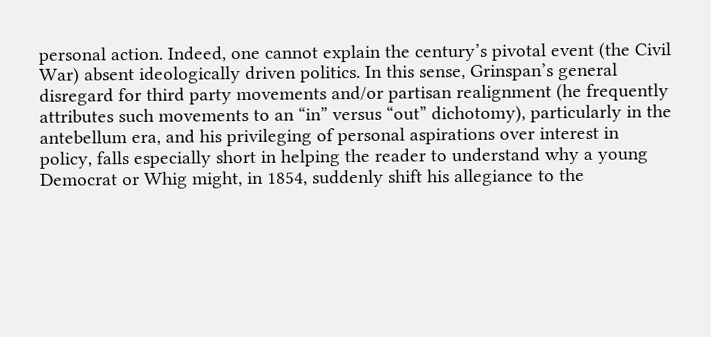personal action. Indeed, one cannot explain the century’s pivotal event (the Civil War) absent ideologically driven politics. In this sense, Grinspan’s general disregard for third party movements and/or partisan realignment (he frequently attributes such movements to an “in” versus “out” dichotomy), particularly in the antebellum era, and his privileging of personal aspirations over interest in policy, falls especially short in helping the reader to understand why a young Democrat or Whig might, in 1854, suddenly shift his allegiance to the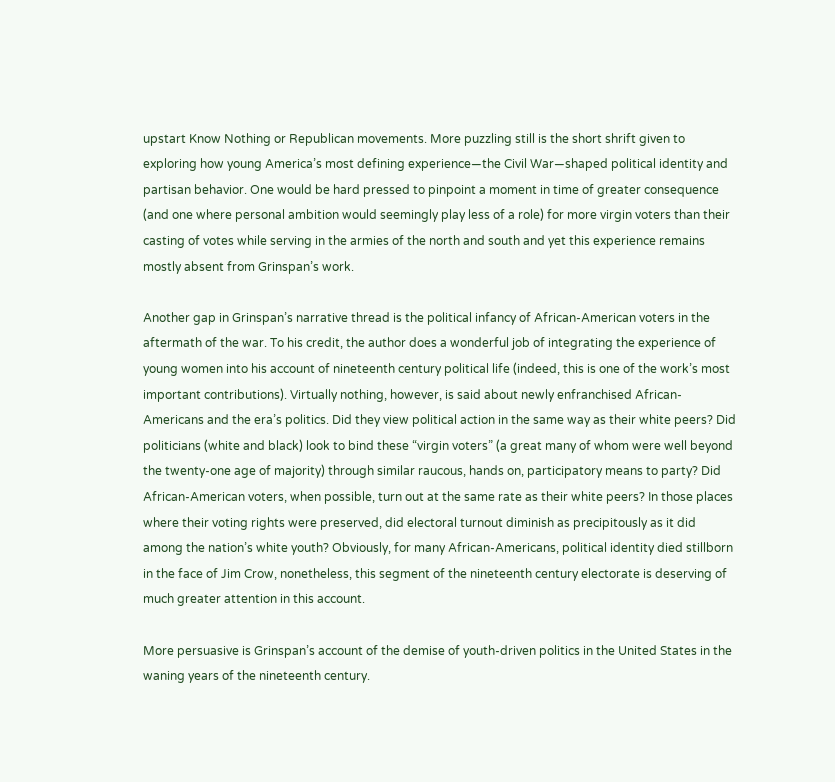upstart Know Nothing or Republican movements. More puzzling still is the short shrift given to exploring how young America’s most defining experience—the Civil War—shaped political identity and partisan behavior. One would be hard pressed to pinpoint a moment in time of greater consequence (and one where personal ambition would seemingly play less of a role) for more virgin voters than their casting of votes while serving in the armies of the north and south and yet this experience remains mostly absent from Grinspan’s work.

Another gap in Grinspan’s narrative thread is the political infancy of African-American voters in the aftermath of the war. To his credit, the author does a wonderful job of integrating the experience of young women into his account of nineteenth century political life (indeed, this is one of the work’s most important contributions). Virtually nothing, however, is said about newly enfranchised African-Americans and the era’s politics. Did they view political action in the same way as their white peers? Did politicians (white and black) look to bind these “virgin voters” (a great many of whom were well beyond the twenty-one age of majority) through similar raucous, hands on, participatory means to party? Did African-American voters, when possible, turn out at the same rate as their white peers? In those places where their voting rights were preserved, did electoral turnout diminish as precipitously as it did among the nation’s white youth? Obviously, for many African-Americans, political identity died stillborn in the face of Jim Crow, nonetheless, this segment of the nineteenth century electorate is deserving of much greater attention in this account.

More persuasive is Grinspan’s account of the demise of youth-driven politics in the United States in the waning years of the nineteenth century.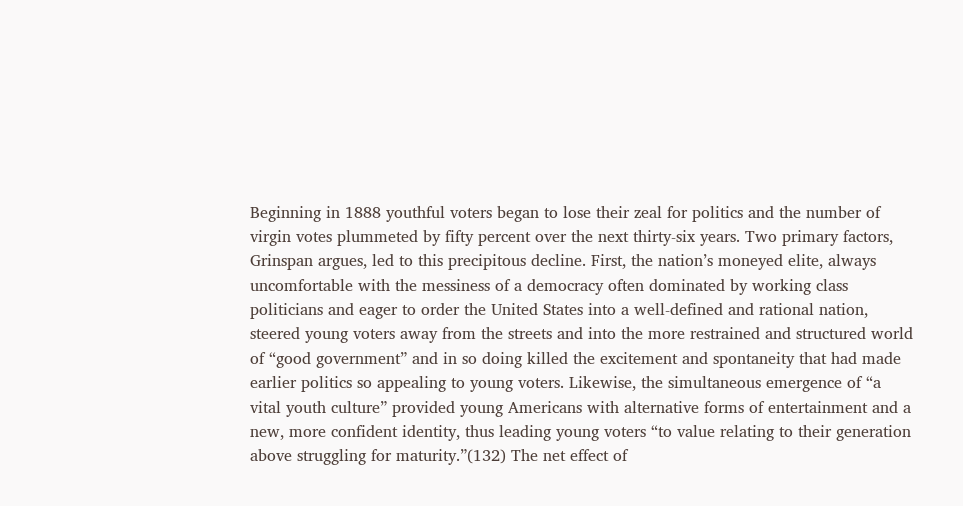Beginning in 1888 youthful voters began to lose their zeal for politics and the number of virgin votes plummeted by fifty percent over the next thirty-six years. Two primary factors, Grinspan argues, led to this precipitous decline. First, the nation’s moneyed elite, always uncomfortable with the messiness of a democracy often dominated by working class politicians and eager to order the United States into a well-defined and rational nation, steered young voters away from the streets and into the more restrained and structured world of “good government” and in so doing killed the excitement and spontaneity that had made earlier politics so appealing to young voters. Likewise, the simultaneous emergence of “a vital youth culture” provided young Americans with alternative forms of entertainment and a new, more confident identity, thus leading young voters “to value relating to their generation above struggling for maturity.”(132) The net effect of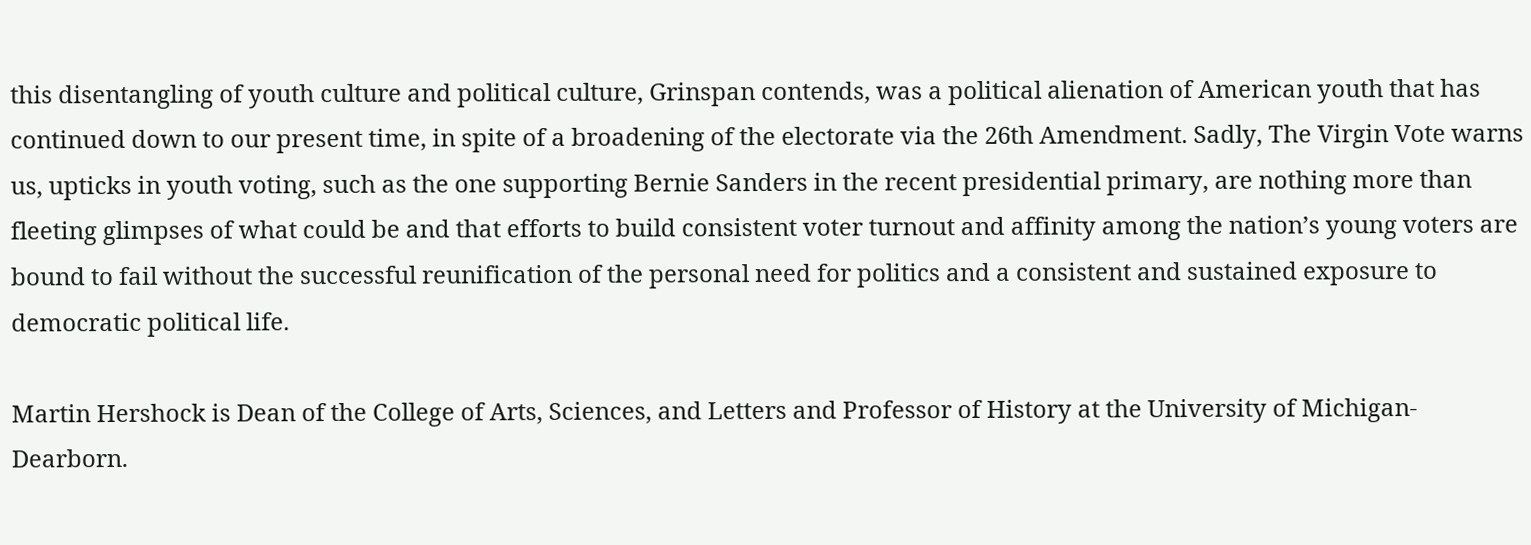this disentangling of youth culture and political culture, Grinspan contends, was a political alienation of American youth that has continued down to our present time, in spite of a broadening of the electorate via the 26th Amendment. Sadly, The Virgin Vote warns us, upticks in youth voting, such as the one supporting Bernie Sanders in the recent presidential primary, are nothing more than fleeting glimpses of what could be and that efforts to build consistent voter turnout and affinity among the nation’s young voters are bound to fail without the successful reunification of the personal need for politics and a consistent and sustained exposure to democratic political life.

Martin Hershock is Dean of the College of Arts, Sciences, and Letters and Professor of History at the University of Michigan-Dearborn.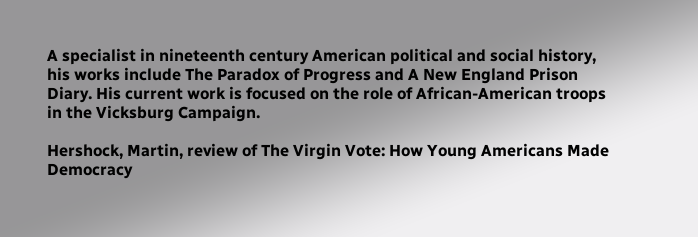A specialist in nineteenth century American political and social history, his works include The Paradox of Progress and A New England Prison Diary. His current work is focused on the role of African-American troops in the Vicksburg Campaign.

Hershock, Martin, review of The Virgin Vote: How Young Americans Made Democracy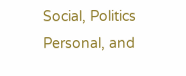Social, Politics Personal, and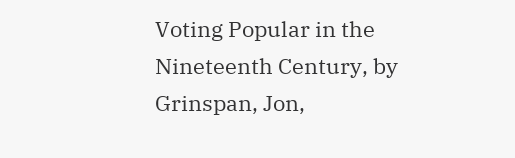Voting Popular in the Nineteenth Century, by Grinspan, Jon,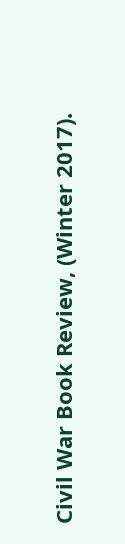Civil War Book Review, (Winter 2017).